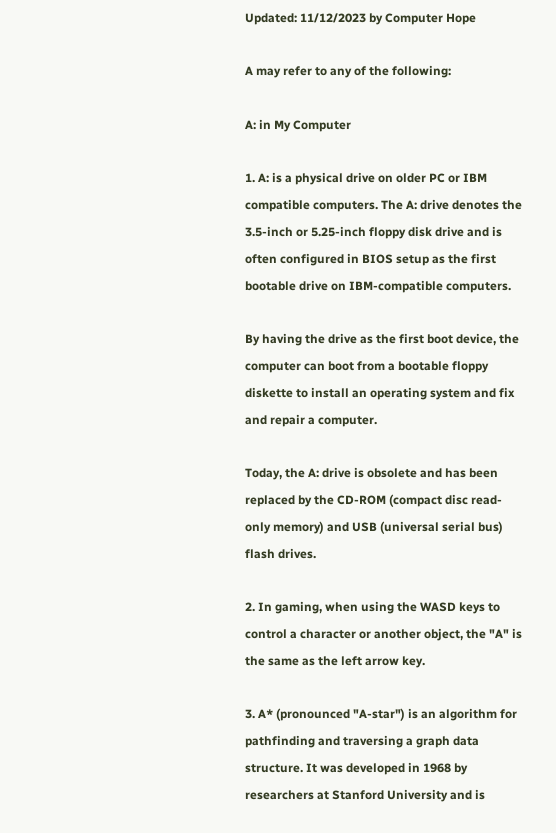Updated: 11/12/2023 by Computer Hope

A may refer to any of the following:

A: in My Computer

1. A: is a physical drive on older PC or IBM compatible computers. The A: drive denotes the 3.5-inch or 5.25-inch floppy disk drive and is often configured in BIOS setup as the first bootable drive on IBM-compatible computers.

By having the drive as the first boot device, the computer can boot from a bootable floppy diskette to install an operating system and fix and repair a computer.

Today, the A: drive is obsolete and has been replaced by the CD-ROM (compact disc read-only memory) and USB (universal serial bus) flash drives.

2. In gaming, when using the WASD keys to control a character or another object, the "A" is the same as the left arrow key.

3. A* (pronounced "A-star") is an algorithm for pathfinding and traversing a graph data structure. It was developed in 1968 by researchers at Stanford University and is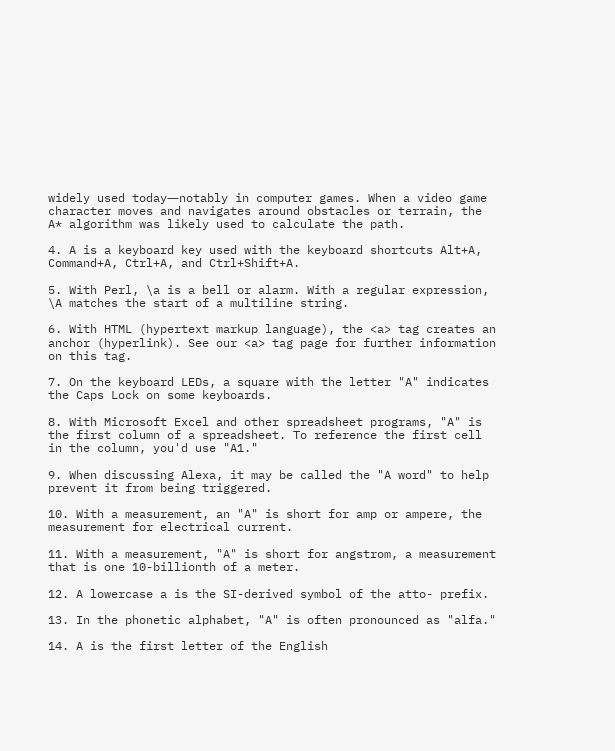widely used today―notably in computer games. When a video game character moves and navigates around obstacles or terrain, the A* algorithm was likely used to calculate the path.

4. A is a keyboard key used with the keyboard shortcuts Alt+A, Command+A, Ctrl+A, and Ctrl+Shift+A.

5. With Perl, \a is a bell or alarm. With a regular expression, \A matches the start of a multiline string.

6. With HTML (hypertext markup language), the <a> tag creates an anchor (hyperlink). See our <a> tag page for further information on this tag.

7. On the keyboard LEDs, a square with the letter "A" indicates the Caps Lock on some keyboards.

8. With Microsoft Excel and other spreadsheet programs, "A" is the first column of a spreadsheet. To reference the first cell in the column, you'd use "A1."

9. When discussing Alexa, it may be called the "A word" to help prevent it from being triggered.

10. With a measurement, an "A" is short for amp or ampere, the measurement for electrical current.

11. With a measurement, "A" is short for angstrom, a measurement that is one 10-billionth of a meter.

12. A lowercase a is the SI-derived symbol of the atto- prefix.

13. In the phonetic alphabet, "A" is often pronounced as "alfa."

14. A is the first letter of the English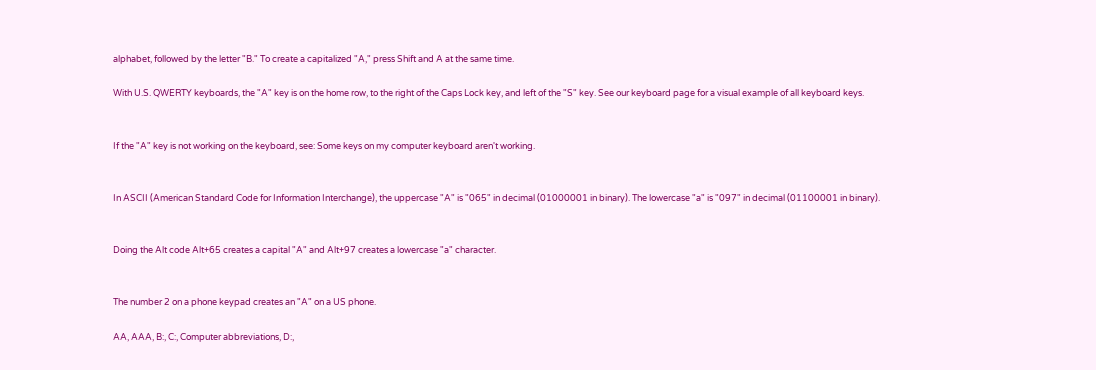alphabet, followed by the letter "B." To create a capitalized "A," press Shift and A at the same time.

With U.S. QWERTY keyboards, the "A" key is on the home row, to the right of the Caps Lock key, and left of the "S" key. See our keyboard page for a visual example of all keyboard keys.


If the "A" key is not working on the keyboard, see: Some keys on my computer keyboard aren't working.


In ASCII (American Standard Code for Information Interchange), the uppercase "A" is "065" in decimal (01000001 in binary). The lowercase "a" is "097" in decimal (01100001 in binary).


Doing the Alt code Alt+65 creates a capital "A" and Alt+97 creates a lowercase "a" character.


The number 2 on a phone keypad creates an "A" on a US phone.

AA, AAA, B:, C:, Computer abbreviations, D:,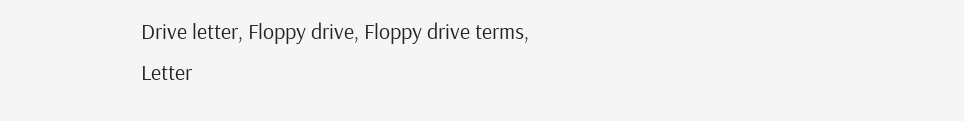Drive letter, Floppy drive, Floppy drive terms, Letter